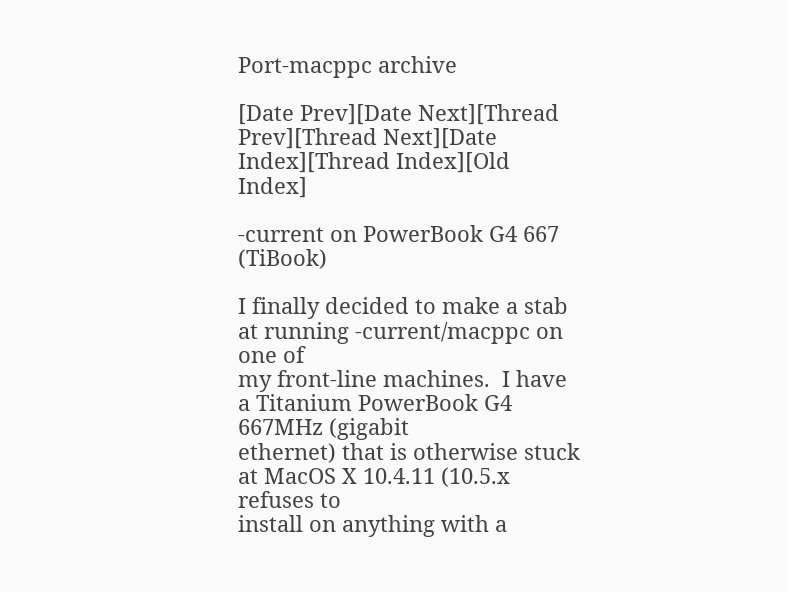Port-macppc archive

[Date Prev][Date Next][Thread Prev][Thread Next][Date Index][Thread Index][Old Index]

-current on PowerBook G4 667 (TiBook)

I finally decided to make a stab at running -current/macppc on one of
my front-line machines.  I have a Titanium PowerBook G4 667MHz (gigabit
ethernet) that is otherwise stuck at MacOS X 10.4.11 (10.5.x refuses to
install on anything with a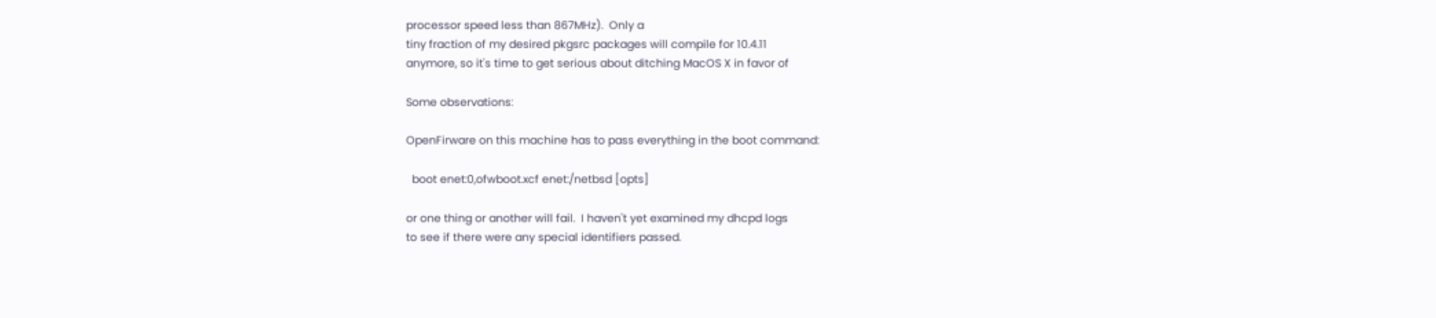processor speed less than 867MHz).  Only a
tiny fraction of my desired pkgsrc packages will compile for 10.4.11
anymore, so it's time to get serious about ditching MacOS X in favor of

Some observations:

OpenFirware on this machine has to pass everything in the boot command:

  boot enet:0,ofwboot.xcf enet:/netbsd [opts]

or one thing or another will fail.  I haven't yet examined my dhcpd logs
to see if there were any special identifiers passed.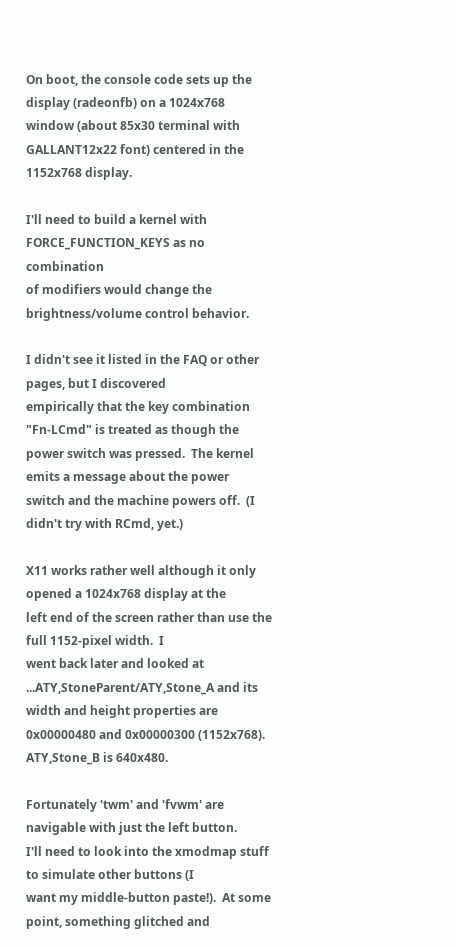On boot, the console code sets up the display (radeonfb) on a 1024x768
window (about 85x30 terminal with GALLANT12x22 font) centered in the
1152x768 display.

I'll need to build a kernel with FORCE_FUNCTION_KEYS as no combination
of modifiers would change the brightness/volume control behavior.

I didn't see it listed in the FAQ or other pages, but I discovered
empirically that the key combination "Fn-LCmd" is treated as though the
power switch was pressed.  The kernel emits a message about the power
switch and the machine powers off.  (I didn't try with RCmd, yet.)

X11 works rather well although it only opened a 1024x768 display at the
left end of the screen rather than use the full 1152-pixel width.  I
went back later and looked at ...ATY,StoneParent/ATY,Stone_A and its
width and height properties are 0x00000480 and 0x00000300 (1152x768).
ATY,Stone_B is 640x480.

Fortunately 'twm' and 'fvwm' are navigable with just the left button.
I'll need to look into the xmodmap stuff to simulate other buttons (I
want my middle-button paste!).  At some point, something glitched and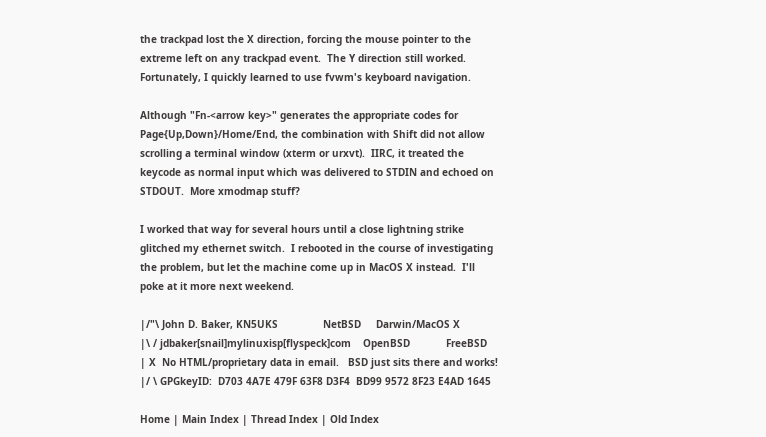the trackpad lost the X direction, forcing the mouse pointer to the
extreme left on any trackpad event.  The Y direction still worked.
Fortunately, I quickly learned to use fvwm's keyboard navigation.

Although "Fn-<arrow key>" generates the appropriate codes for
Page{Up,Down}/Home/End, the combination with Shift did not allow
scrolling a terminal window (xterm or urxvt).  IIRC, it treated the
keycode as normal input which was delivered to STDIN and echoed on
STDOUT.  More xmodmap stuff?

I worked that way for several hours until a close lightning strike
glitched my ethernet switch.  I rebooted in the course of investigating
the problem, but let the machine come up in MacOS X instead.  I'll
poke at it more next weekend.

|/"\ John D. Baker, KN5UKS               NetBSD     Darwin/MacOS X
|\ / jdbaker[snail]mylinuxisp[flyspeck]com    OpenBSD            FreeBSD
| X  No HTML/proprietary data in email.   BSD just sits there and works!
|/ \ GPGkeyID:  D703 4A7E 479F 63F8 D3F4  BD99 9572 8F23 E4AD 1645

Home | Main Index | Thread Index | Old Index